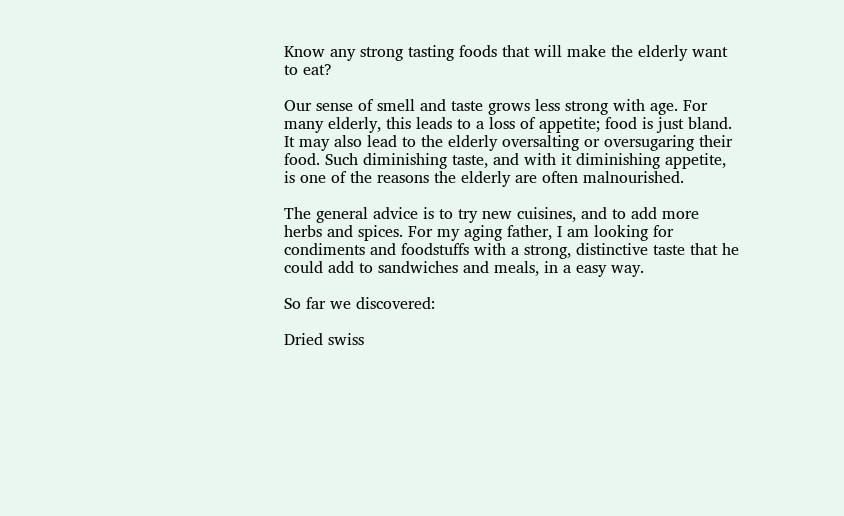Know any strong tasting foods that will make the elderly want to eat?

Our sense of smell and taste grows less strong with age. For many elderly, this leads to a loss of appetite; food is just bland. It may also lead to the elderly oversalting or oversugaring their food. Such diminishing taste, and with it diminishing appetite, is one of the reasons the elderly are often malnourished.

The general advice is to try new cuisines, and to add more herbs and spices. For my aging father, I am looking for condiments and foodstuffs with a strong, distinctive taste that he could add to sandwiches and meals, in a easy way.

So far we discovered:

Dried swiss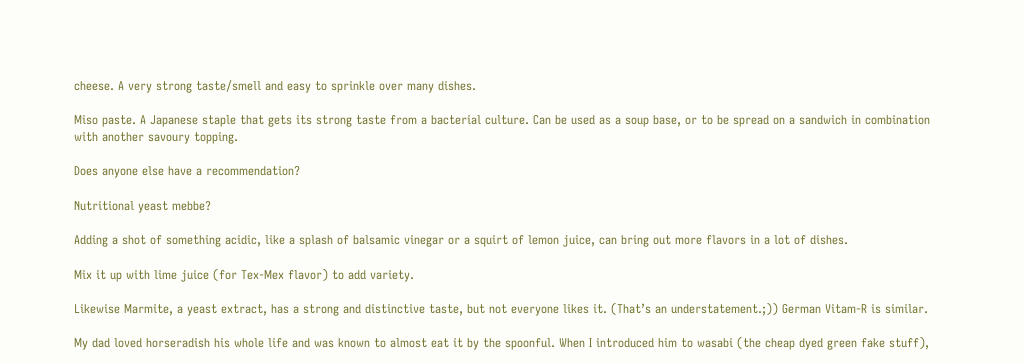cheese. A very strong taste/smell and easy to sprinkle over many dishes.

Miso paste. A Japanese staple that gets its strong taste from a bacterial culture. Can be used as a soup base, or to be spread on a sandwich in combination with another savoury topping.

Does anyone else have a recommendation?

Nutritional yeast mebbe?

Adding a shot of something acidic, like a splash of balsamic vinegar or a squirt of lemon juice, can bring out more flavors in a lot of dishes.

Mix it up with lime juice (for Tex-Mex flavor) to add variety.

Likewise Marmite, a yeast extract, has a strong and distinctive taste, but not everyone likes it. (That’s an understatement.;)) German Vitam-R is similar.

My dad loved horseradish his whole life and was known to almost eat it by the spoonful. When I introduced him to wasabi (the cheap dyed green fake stuff),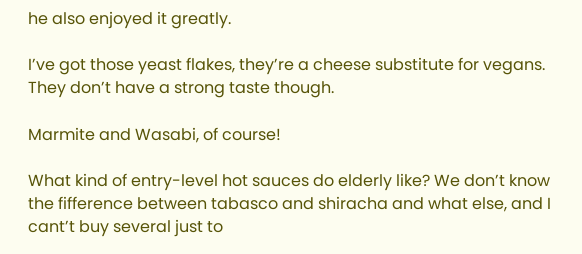he also enjoyed it greatly.

I’ve got those yeast flakes, they’re a cheese substitute for vegans. They don’t have a strong taste though.

Marmite and Wasabi, of course!

What kind of entry-level hot sauces do elderly like? We don’t know the fifference between tabasco and shiracha and what else, and I cant’t buy several just to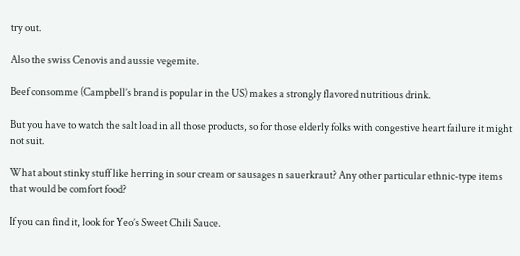try out.

Also the swiss Cenovis and aussie vegemite.

Beef consomme (Campbell’s brand is popular in the US) makes a strongly flavored nutritious drink.

But you have to watch the salt load in all those products, so for those elderly folks with congestive heart failure it might not suit.

What about stinky stuff like herring in sour cream or sausages n sauerkraut? Any other particular ethnic-type items that would be comfort food?

If you can find it, look for Yeo’s Sweet Chili Sauce.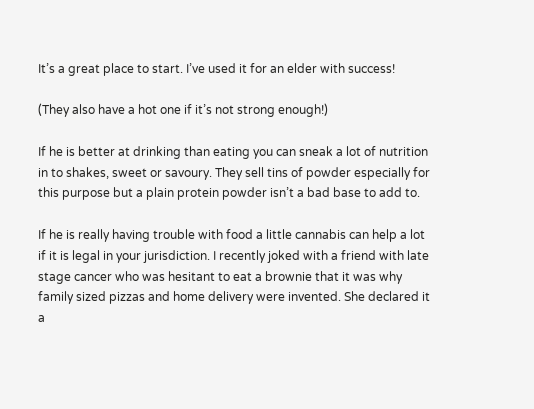It’s a great place to start. I’ve used it for an elder with success!

(They also have a hot one if it’s not strong enough!)

If he is better at drinking than eating you can sneak a lot of nutrition in to shakes, sweet or savoury. They sell tins of powder especially for this purpose but a plain protein powder isn’t a bad base to add to.

If he is really having trouble with food a little cannabis can help a lot if it is legal in your jurisdiction. I recently joked with a friend with late stage cancer who was hesitant to eat a brownie that it was why family sized pizzas and home delivery were invented. She declared it a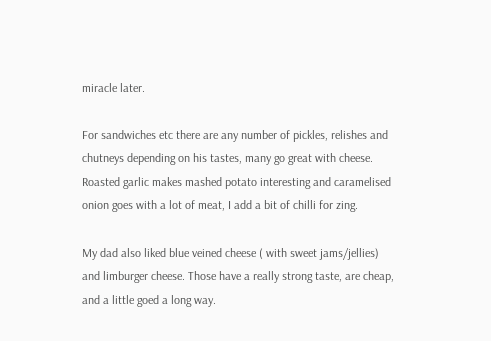miracle later.

For sandwiches etc there are any number of pickles, relishes and chutneys depending on his tastes, many go great with cheese. Roasted garlic makes mashed potato interesting and caramelised onion goes with a lot of meat, I add a bit of chilli for zing.

My dad also liked blue veined cheese ( with sweet jams/jellies) and limburger cheese. Those have a really strong taste, are cheap, and a little goed a long way.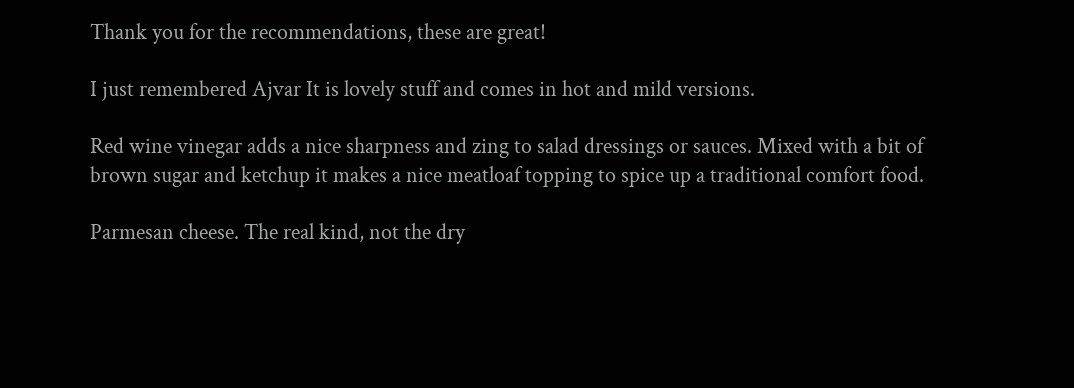Thank you for the recommendations, these are great!

I just remembered Ajvar It is lovely stuff and comes in hot and mild versions.

Red wine vinegar adds a nice sharpness and zing to salad dressings or sauces. Mixed with a bit of brown sugar and ketchup it makes a nice meatloaf topping to spice up a traditional comfort food.

Parmesan cheese. The real kind, not the dry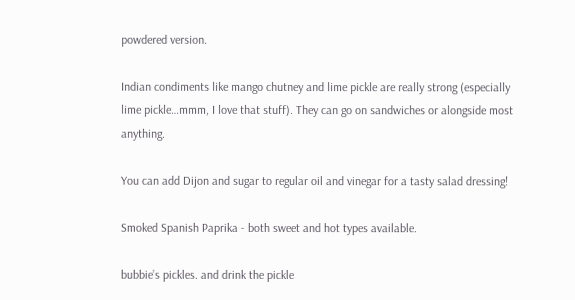powdered version.

Indian condiments like mango chutney and lime pickle are really strong (especially lime pickle…mmm, I love that stuff). They can go on sandwiches or alongside most anything.

You can add Dijon and sugar to regular oil and vinegar for a tasty salad dressing!

Smoked Spanish Paprika - both sweet and hot types available.

bubbie’s pickles. and drink the pickle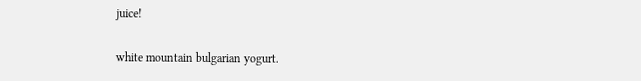juice!

white mountain bulgarian yogurt.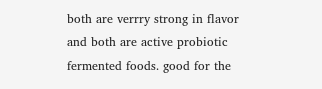both are verrry strong in flavor and both are active probiotic fermented foods. good for the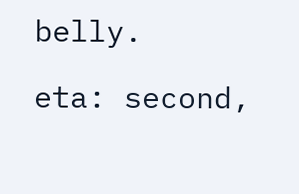belly.

eta: second,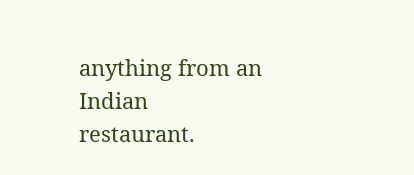anything from an Indian restaurant.